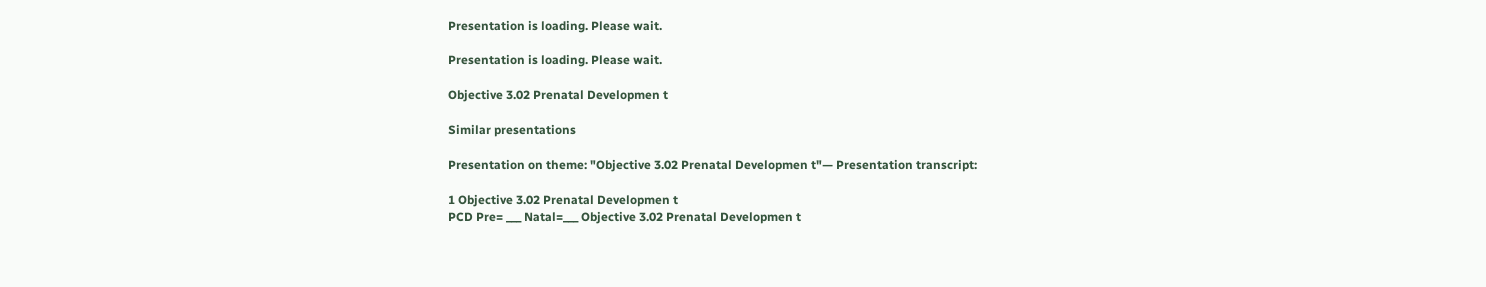Presentation is loading. Please wait.

Presentation is loading. Please wait.

Objective 3.02 Prenatal Developmen t

Similar presentations

Presentation on theme: "Objective 3.02 Prenatal Developmen t"— Presentation transcript:

1 Objective 3.02 Prenatal Developmen t
PCD Pre= ___ Natal=___ Objective 3.02 Prenatal Developmen t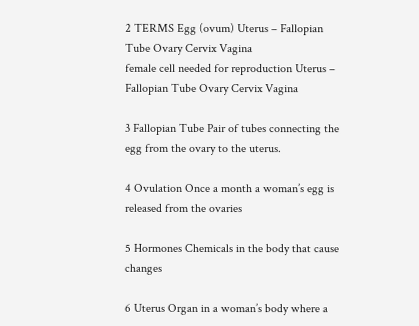2 TERMS Egg (ovum) Uterus – Fallopian Tube Ovary Cervix Vagina
female cell needed for reproduction Uterus – Fallopian Tube Ovary Cervix Vagina

3 Fallopian Tube Pair of tubes connecting the egg from the ovary to the uterus.

4 Ovulation Once a month a woman’s egg is released from the ovaries

5 Hormones Chemicals in the body that cause changes

6 Uterus Organ in a woman’s body where a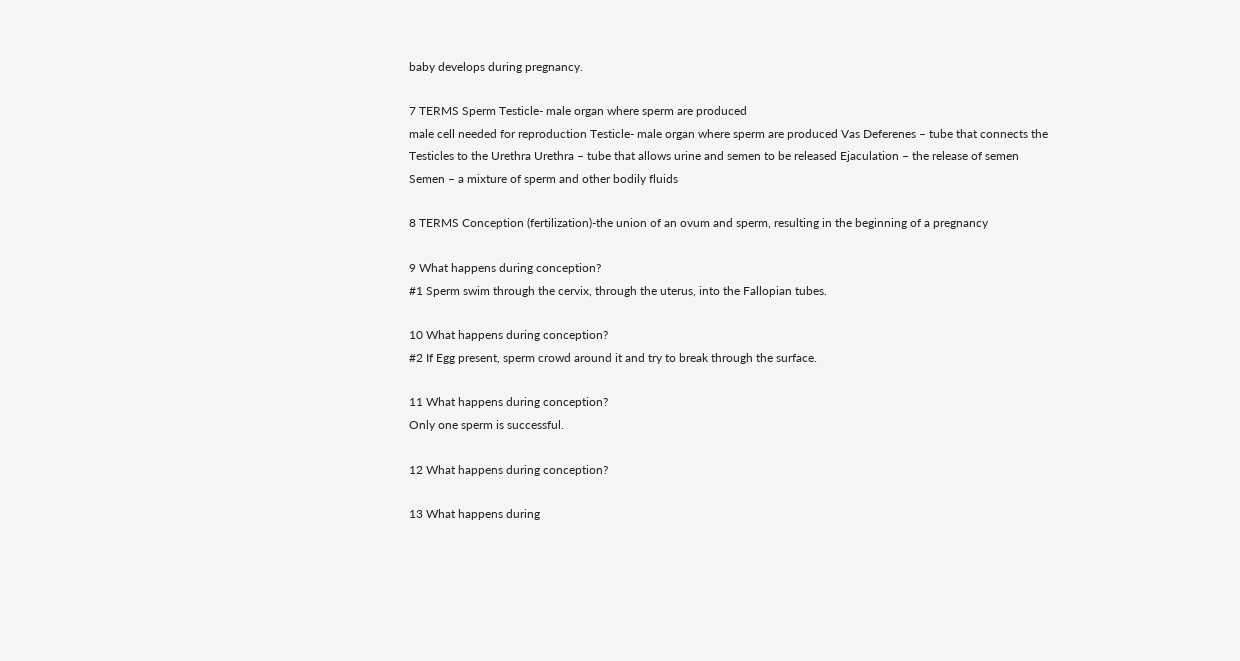baby develops during pregnancy.

7 TERMS Sperm Testicle- male organ where sperm are produced
male cell needed for reproduction Testicle- male organ where sperm are produced Vas Deferenes – tube that connects the Testicles to the Urethra Urethra – tube that allows urine and semen to be released Ejaculation – the release of semen Semen – a mixture of sperm and other bodily fluids

8 TERMS Conception (fertilization)-the union of an ovum and sperm, resulting in the beginning of a pregnancy

9 What happens during conception?
#1 Sperm swim through the cervix, through the uterus, into the Fallopian tubes.

10 What happens during conception?
#2 If Egg present, sperm crowd around it and try to break through the surface.

11 What happens during conception?
Only one sperm is successful.

12 What happens during conception?

13 What happens during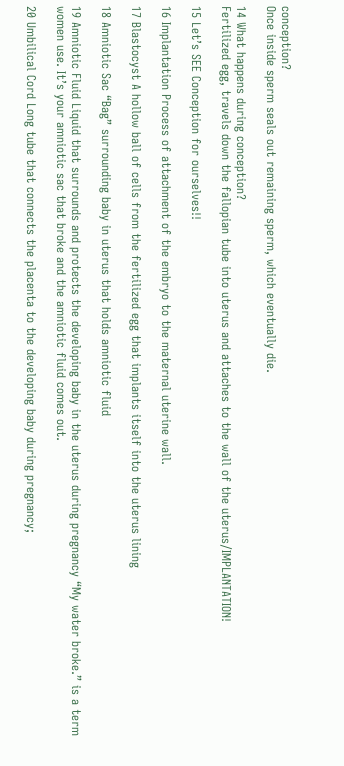conception?
Once inside sperm seals out remaining sperm, which eventually die.

14 What happens during conception?
Fertilized egg, travels down the fallopian tube into uterus and attaches to the wall of the uterus/IMPLANTATION!

15 Let’s SEE Conception for ourselves!!

16 Implantation Process of attachment of the embryo to the maternal uterine wall.

17 Blastocyst A hollow ball of cells from the fertilized egg that implants itself into the uterus lining

18 Amniotic Sac “Bag” surrounding baby in uterus that holds amniotic fluid

19 Amniotic Fluid Liquid that surrounds and protects the developing baby in the uterus during pregnancy “My water broke.” is a term women use. It’s your amniotic sac that broke and the amniotic fluid comes out.

20 Umbilical Cord Long tube that connects the placenta to the developing baby during pregnancy;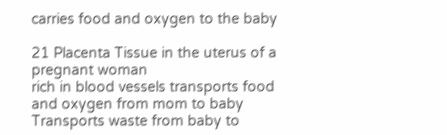carries food and oxygen to the baby

21 Placenta Tissue in the uterus of a pregnant woman
rich in blood vessels transports food and oxygen from mom to baby Transports waste from baby to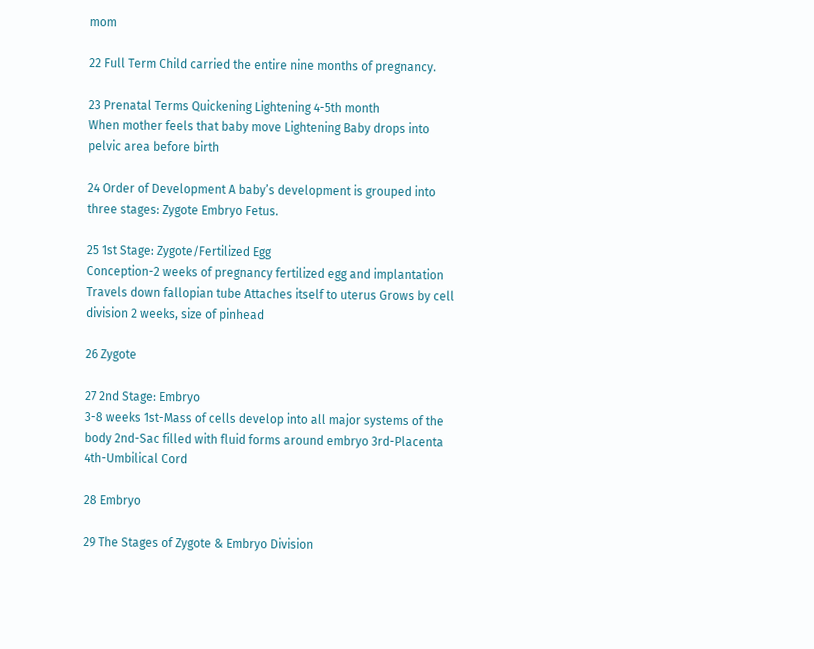mom

22 Full Term Child carried the entire nine months of pregnancy.

23 Prenatal Terms Quickening Lightening 4-5th month
When mother feels that baby move Lightening Baby drops into pelvic area before birth

24 Order of Development A baby’s development is grouped into three stages: Zygote Embryo Fetus.

25 1st Stage: Zygote/Fertilized Egg
Conception-2 weeks of pregnancy fertilized egg and implantation Travels down fallopian tube Attaches itself to uterus Grows by cell division 2 weeks, size of pinhead

26 Zygote

27 2nd Stage: Embryo
3-8 weeks 1st-Mass of cells develop into all major systems of the body 2nd-Sac filled with fluid forms around embryo 3rd-Placenta 4th-Umbilical Cord

28 Embryo

29 The Stages of Zygote & Embryo Division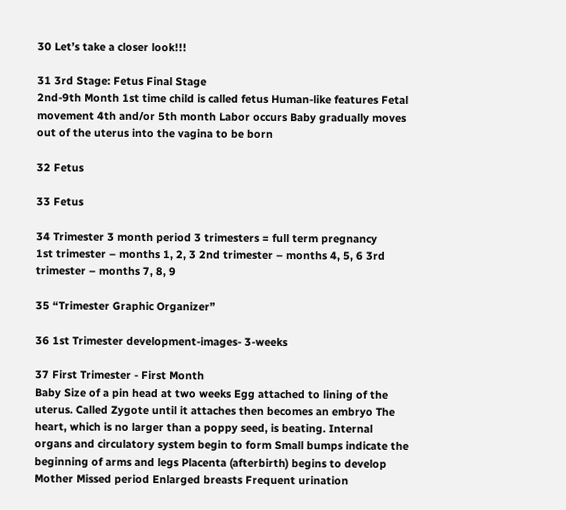30 Let’s take a closer look!!!

31 3rd Stage: Fetus Final Stage
2nd-9th Month 1st time child is called fetus Human-like features Fetal movement 4th and/or 5th month Labor occurs Baby gradually moves out of the uterus into the vagina to be born

32 Fetus

33 Fetus

34 Trimester 3 month period 3 trimesters = full term pregnancy
1st trimester – months 1, 2, 3 2nd trimester – months 4, 5, 6 3rd trimester – months 7, 8, 9

35 “Trimester Graphic Organizer”

36 1st Trimester development-images- 3-weeks

37 First Trimester - First Month
Baby Size of a pin head at two weeks Egg attached to lining of the uterus. Called Zygote until it attaches then becomes an embryo The heart, which is no larger than a poppy seed, is beating. Internal organs and circulatory system begin to form Small bumps indicate the beginning of arms and legs Placenta (afterbirth) begins to develop Mother Missed period Enlarged breasts Frequent urination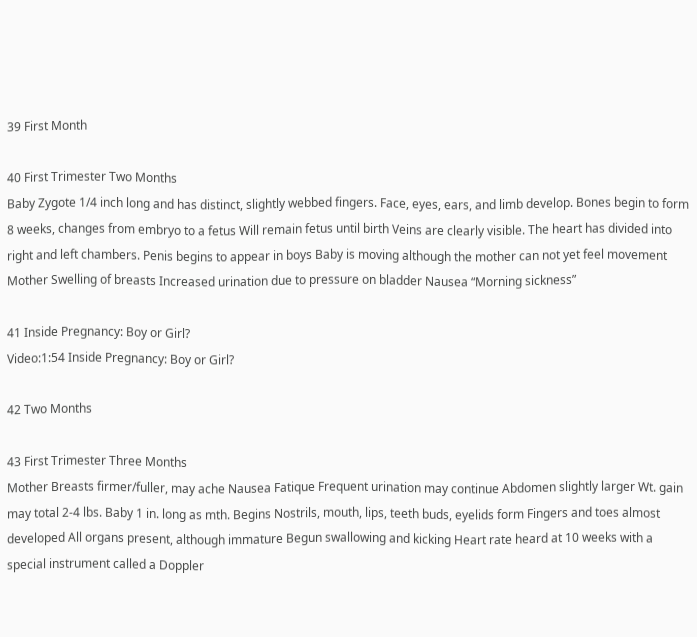39 First Month

40 First Trimester Two Months
Baby Zygote 1/4 inch long and has distinct, slightly webbed fingers. Face, eyes, ears, and limb develop. Bones begin to form 8 weeks, changes from embryo to a fetus Will remain fetus until birth Veins are clearly visible. The heart has divided into right and left chambers. Penis begins to appear in boys Baby is moving although the mother can not yet feel movement Mother Swelling of breasts Increased urination due to pressure on bladder Nausea “Morning sickness”

41 Inside Pregnancy: Boy or Girl?
Video:1:54 Inside Pregnancy: Boy or Girl?

42 Two Months

43 First Trimester Three Months
Mother Breasts firmer/fuller, may ache Nausea Fatique Frequent urination may continue Abdomen slightly larger Wt. gain may total 2-4 lbs. Baby 1 in. long as mth. Begins Nostrils, mouth, lips, teeth buds, eyelids form Fingers and toes almost developed All organs present, although immature Begun swallowing and kicking Heart rate heard at 10 weeks with a special instrument called a Doppler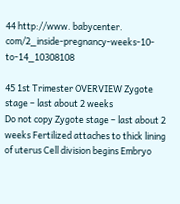44 http://www. babycenter. com/2_inside-pregnancy-weeks-10-to-14_10308108

45 1st Trimester OVERVIEW Zygote stage – last about 2 weeks
Do not copy Zygote stage – last about 2 weeks Fertilized attaches to thick lining of uterus Cell division begins Embryo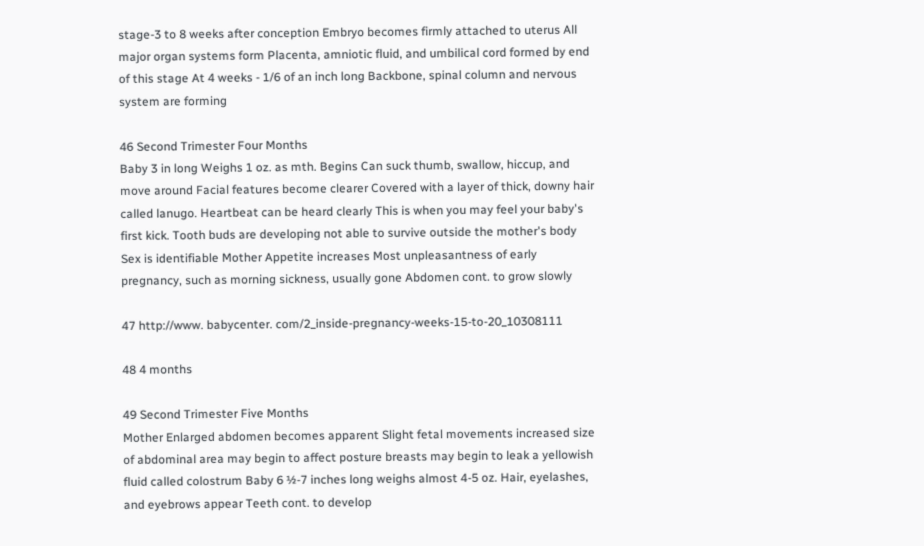stage-3 to 8 weeks after conception Embryo becomes firmly attached to uterus All major organ systems form Placenta, amniotic fluid, and umbilical cord formed by end of this stage At 4 weeks - 1/6 of an inch long Backbone, spinal column and nervous system are forming

46 Second Trimester Four Months
Baby 3 in long Weighs 1 oz. as mth. Begins Can suck thumb, swallow, hiccup, and move around Facial features become clearer Covered with a layer of thick, downy hair called lanugo. Heartbeat can be heard clearly This is when you may feel your baby's first kick. Tooth buds are developing not able to survive outside the mother's body Sex is identifiable Mother Appetite increases Most unpleasantness of early pregnancy, such as morning sickness, usually gone Abdomen cont. to grow slowly

47 http://www. babycenter. com/2_inside-pregnancy-weeks-15-to-20_10308111

48 4 months

49 Second Trimester Five Months
Mother Enlarged abdomen becomes apparent Slight fetal movements increased size of abdominal area may begin to affect posture breasts may begin to leak a yellowish fluid called colostrum Baby 6 ½-7 inches long weighs almost 4-5 oz. Hair, eyelashes, and eyebrows appear Teeth cont. to develop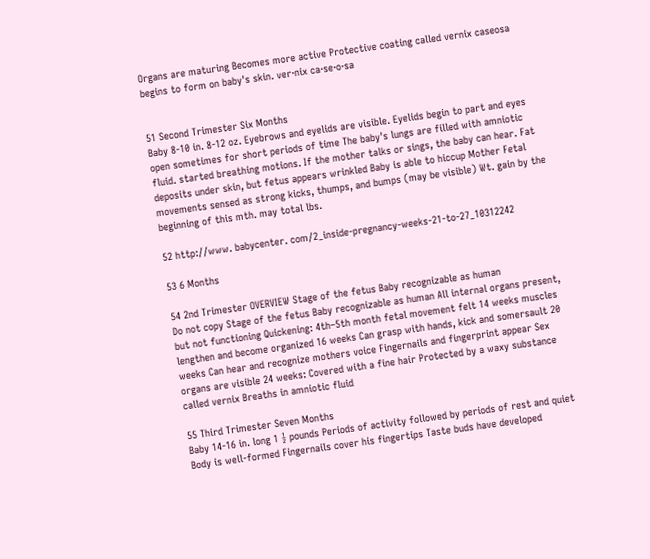Organs are maturing Becomes more active Protective coating called vernix caseosa begins to form on baby's skin. ver·nix ca·se·o·sa


51 Second Trimester Six Months
Baby 8-10 in. 8-12 oz. Eyebrows and eyelids are visible. Eyelids begin to part and eyes open sometimes for short periods of time The baby's lungs are filled with amniotic fluid. started breathing motions. If the mother talks or sings, the baby can hear. Fat deposits under skin, but fetus appears wrinkled Baby is able to hiccup Mother Fetal movements sensed as strong kicks, thumps, and bumps (may be visible) Wt. gain by the beginning of this mth. may total lbs.

52 http://www. babycenter. com/2_inside-pregnancy-weeks-21-to-27_10312242

53 6 Months

54 2nd Trimester OVERVIEW Stage of the fetus Baby recognizable as human
Do not copy Stage of the fetus Baby recognizable as human All internal organs present, but not functioning Quickening: 4th–5th month fetal movement felt 14 weeks muscles lengthen and become organized 16 weeks Can grasp with hands, kick and somersault 20 weeks Can hear and recognize mothers voice Fingernails and fingerprint appear Sex organs are visible 24 weeks: Covered with a fine hair Protected by a waxy substance called vernix Breaths in amniotic fluid

55 Third Trimester Seven Months
Baby 14-16 in. long 1 ½ pounds Periods of activity followed by periods of rest and quiet Body is well-formed Fingernails cover his fingertips Taste buds have developed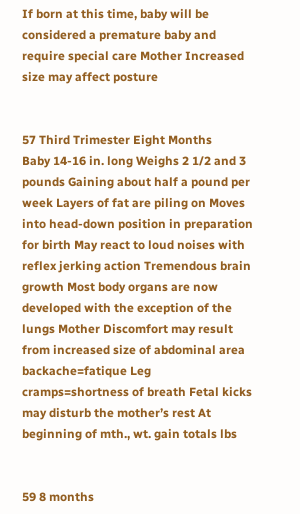If born at this time, baby will be considered a premature baby and require special care Mother Increased size may affect posture


57 Third Trimester Eight Months
Baby 14-16 in. long Weighs 2 1/2 and 3 pounds Gaining about half a pound per week Layers of fat are piling on Moves into head-down position in preparation for birth May react to loud noises with reflex jerking action Tremendous brain growth Most body organs are now developed with the exception of the lungs Mother Discomfort may result from increased size of abdominal area backache=fatique Leg cramps=shortness of breath Fetal kicks may disturb the mother’s rest At beginning of mth., wt. gain totals lbs


59 8 months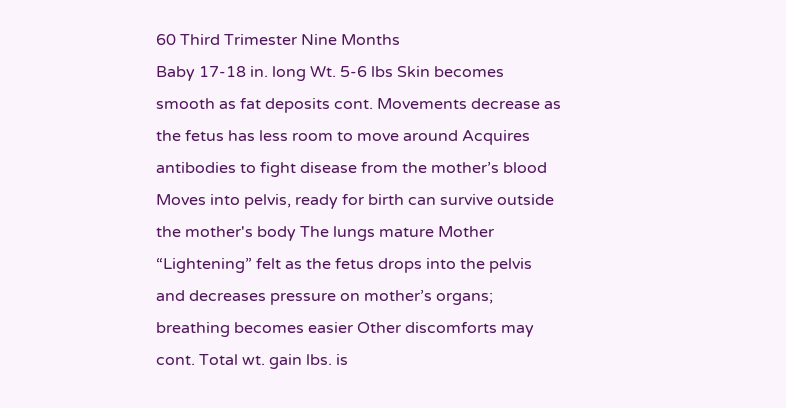60 Third Trimester Nine Months
Baby 17-18 in. long Wt. 5-6 lbs Skin becomes smooth as fat deposits cont. Movements decrease as the fetus has less room to move around Acquires antibodies to fight disease from the mother’s blood Moves into pelvis, ready for birth can survive outside the mother's body The lungs mature Mother “Lightening” felt as the fetus drops into the pelvis and decreases pressure on mother’s organs; breathing becomes easier Other discomforts may cont. Total wt. gain lbs. is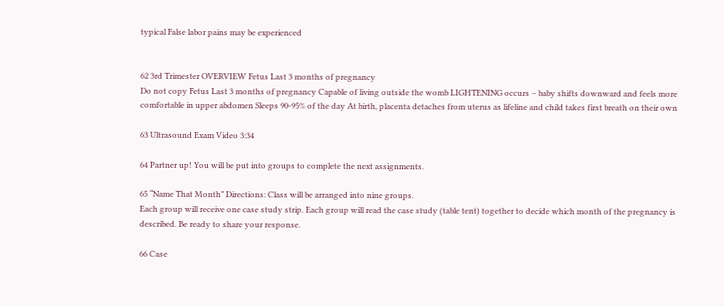typical False labor pains may be experienced


62 3rd Trimester OVERVIEW Fetus Last 3 months of pregnancy
Do not copy Fetus Last 3 months of pregnancy Capable of living outside the womb LIGHTENING occurs – baby shifts downward and feels more comfortable in upper abdomen Sleeps 90-95% of the day At birth, placenta detaches from uterus as lifeline and child takes first breath on their own

63 Ultrasound Exam Video 3:34

64 Partner up! You will be put into groups to complete the next assignments.

65 “Name That Month” Directions: Class will be arranged into nine groups.
Each group will receive one case study strip. Each group will read the case study (table tent) together to decide which month of the pregnancy is described. Be ready to share your response.

66 Case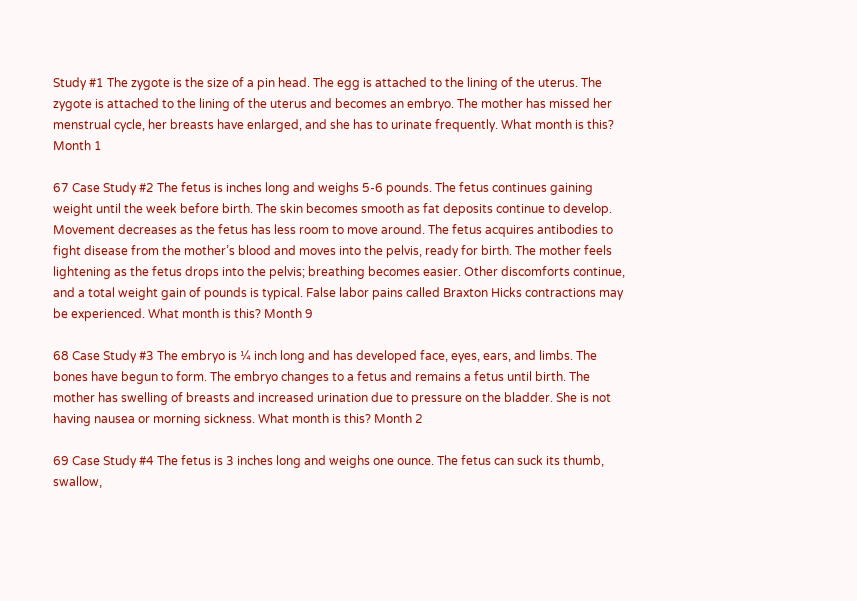Study #1 The zygote is the size of a pin head. The egg is attached to the lining of the uterus. The zygote is attached to the lining of the uterus and becomes an embryo. The mother has missed her menstrual cycle, her breasts have enlarged, and she has to urinate frequently. What month is this? Month 1

67 Case Study #2 The fetus is inches long and weighs 5-6 pounds. The fetus continues gaining weight until the week before birth. The skin becomes smooth as fat deposits continue to develop. Movement decreases as the fetus has less room to move around. The fetus acquires antibodies to fight disease from the mother’s blood and moves into the pelvis, ready for birth. The mother feels lightening as the fetus drops into the pelvis; breathing becomes easier. Other discomforts continue, and a total weight gain of pounds is typical. False labor pains called Braxton Hicks contractions may be experienced. What month is this? Month 9

68 Case Study #3 The embryo is ¼ inch long and has developed face, eyes, ears, and limbs. The bones have begun to form. The embryo changes to a fetus and remains a fetus until birth. The mother has swelling of breasts and increased urination due to pressure on the bladder. She is not having nausea or morning sickness. What month is this? Month 2

69 Case Study #4 The fetus is 3 inches long and weighs one ounce. The fetus can suck its thumb, swallow,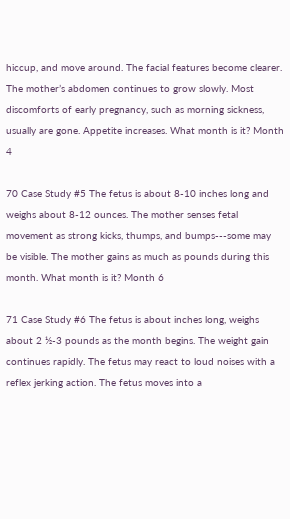hiccup, and move around. The facial features become clearer. The mother’s abdomen continues to grow slowly. Most discomforts of early pregnancy, such as morning sickness, usually are gone. Appetite increases. What month is it? Month 4

70 Case Study #5 The fetus is about 8-10 inches long and weighs about 8-12 ounces. The mother senses fetal movement as strong kicks, thumps, and bumps---some may be visible. The mother gains as much as pounds during this month. What month is it? Month 6

71 Case Study #6 The fetus is about inches long, weighs about 2 ½-3 pounds as the month begins. The weight gain continues rapidly. The fetus may react to loud noises with a reflex jerking action. The fetus moves into a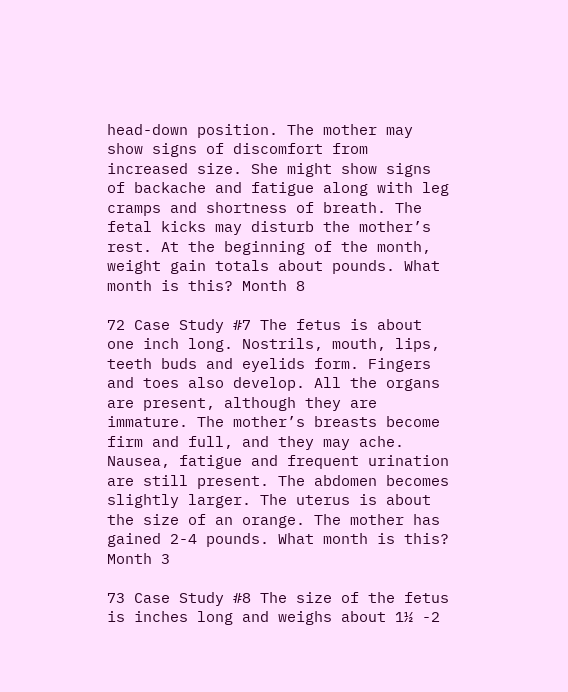head-down position. The mother may show signs of discomfort from increased size. She might show signs of backache and fatigue along with leg cramps and shortness of breath. The fetal kicks may disturb the mother’s rest. At the beginning of the month, weight gain totals about pounds. What month is this? Month 8

72 Case Study #7 The fetus is about one inch long. Nostrils, mouth, lips, teeth buds and eyelids form. Fingers and toes also develop. All the organs are present, although they are immature. The mother’s breasts become firm and full, and they may ache. Nausea, fatigue and frequent urination are still present. The abdomen becomes slightly larger. The uterus is about the size of an orange. The mother has gained 2-4 pounds. What month is this? Month 3

73 Case Study #8 The size of the fetus is inches long and weighs about 1½ -2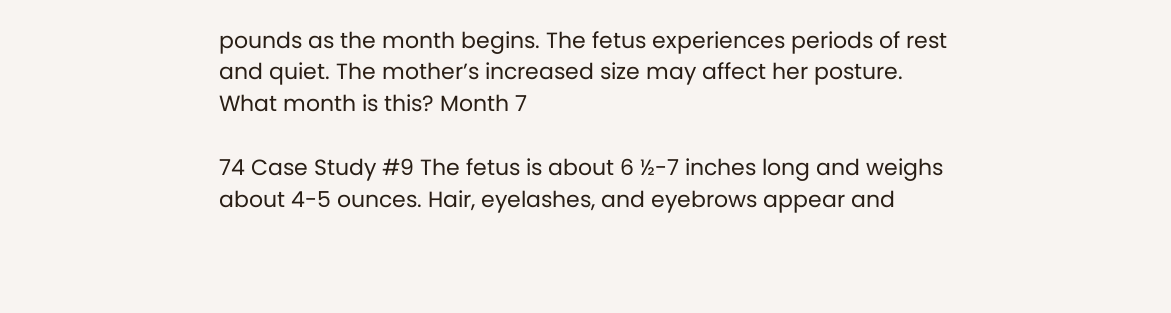pounds as the month begins. The fetus experiences periods of rest and quiet. The mother’s increased size may affect her posture. What month is this? Month 7

74 Case Study #9 The fetus is about 6 ½-7 inches long and weighs about 4-5 ounces. Hair, eyelashes, and eyebrows appear and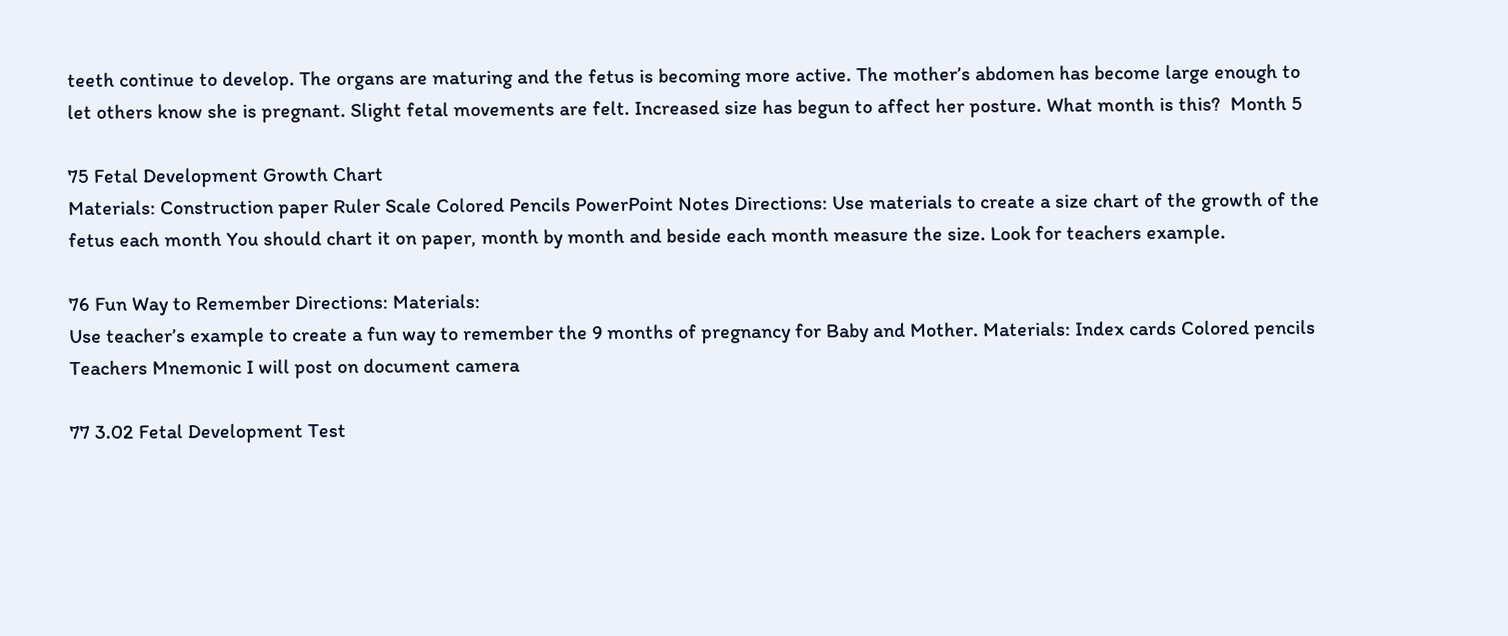teeth continue to develop. The organs are maturing and the fetus is becoming more active. The mother’s abdomen has become large enough to let others know she is pregnant. Slight fetal movements are felt. Increased size has begun to affect her posture. What month is this?  Month 5

75 Fetal Development Growth Chart
Materials: Construction paper Ruler Scale Colored Pencils PowerPoint Notes Directions: Use materials to create a size chart of the growth of the fetus each month You should chart it on paper, month by month and beside each month measure the size. Look for teachers example.

76 Fun Way to Remember Directions: Materials:
Use teacher’s example to create a fun way to remember the 9 months of pregnancy for Baby and Mother. Materials: Index cards Colored pencils Teachers Mnemonic I will post on document camera

77 3.02 Fetal Development Test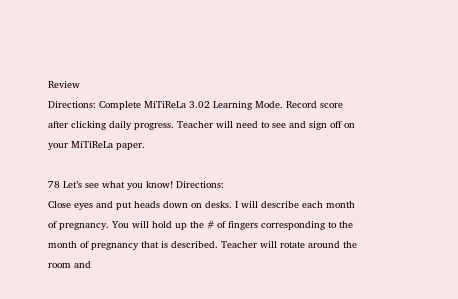Review
Directions: Complete MiTiReLa 3.02 Learning Mode. Record score after clicking daily progress. Teacher will need to see and sign off on your MiTiReLa paper.

78 Let’s see what you know! Directions:
Close eyes and put heads down on desks. I will describe each month of pregnancy. You will hold up the # of fingers corresponding to the month of pregnancy that is described. Teacher will rotate around the room and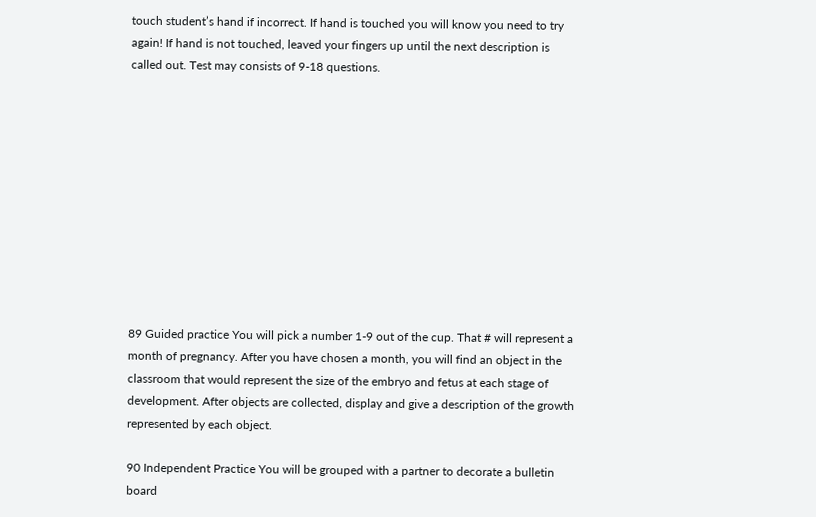touch student’s hand if incorrect. If hand is touched you will know you need to try again! If hand is not touched, leaved your fingers up until the next description is called out. Test may consists of 9-18 questions.











89 Guided practice You will pick a number 1-9 out of the cup. That # will represent a month of pregnancy. After you have chosen a month, you will find an object in the classroom that would represent the size of the embryo and fetus at each stage of development. After objects are collected, display and give a description of the growth represented by each object.

90 Independent Practice You will be grouped with a partner to decorate a bulletin board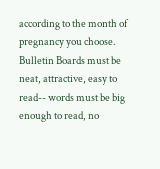according to the month of pregnancy you choose. Bulletin Boards must be neat, attractive, easy to read-- words must be big enough to read, no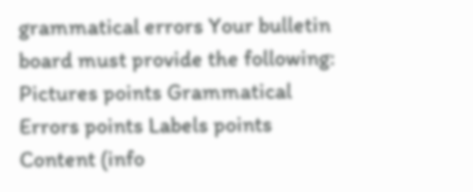grammatical errors Your bulletin board must provide the following: Pictures points Grammatical Errors points Labels points Content (info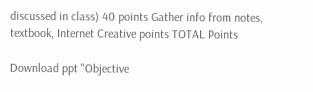discussed in class) 40 points Gather info from notes, textbook, Internet Creative points TOTAL Points

Download ppt "Objective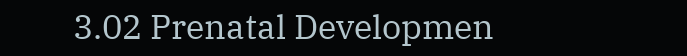3.02 Prenatal Developmen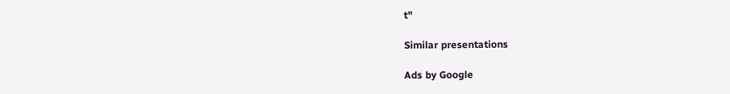t"

Similar presentations

Ads by Google